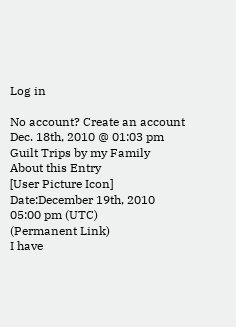Log in

No account? Create an account
Dec. 18th, 2010 @ 01:03 pm Guilt Trips by my Family
About this Entry
[User Picture Icon]
Date:December 19th, 2010 05:00 pm (UTC)
(Permanent Link)
I have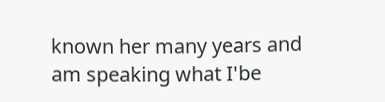known her many years and am speaking what I'be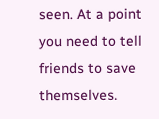seen. At a point you need to tell friends to save themselves.